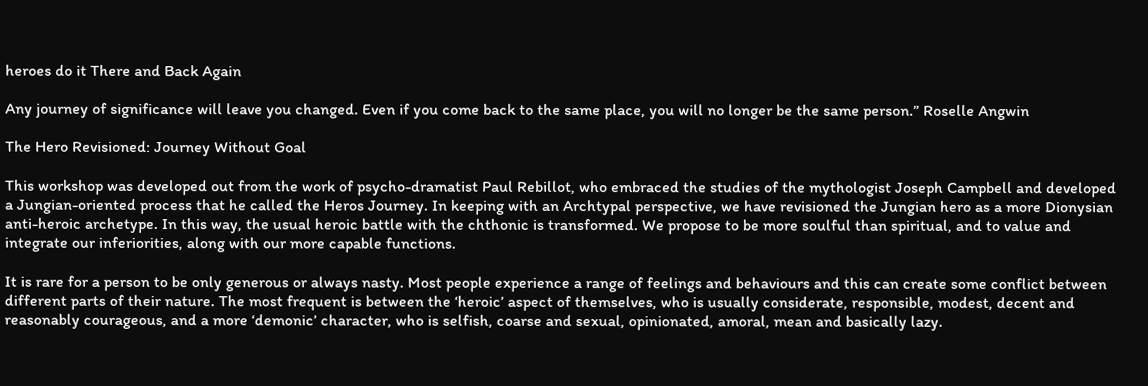heroes do it There and Back Again

Any journey of significance will leave you changed. Even if you come back to the same place, you will no longer be the same person.” Roselle Angwin

The Hero Revisioned: Journey Without Goal

This workshop was developed out from the work of psycho-dramatist Paul Rebillot, who embraced the studies of the mythologist Joseph Campbell and developed a Jungian-oriented process that he called the Heros Journey. In keeping with an Archtypal perspective, we have revisioned the Jungian hero as a more Dionysian anti-heroic archetype. In this way, the usual heroic battle with the chthonic is transformed. We propose to be more soulful than spiritual, and to value and integrate our inferiorities, along with our more capable functions.

It is rare for a person to be only generous or always nasty. Most people experience a range of feelings and behaviours and this can create some conflict between different parts of their nature. The most frequent is between the ‘heroic’ aspect of themselves, who is usually considerate, responsible, modest, decent and reasonably courageous, and a more ‘demonic’ character, who is selfish, coarse and sexual, opinionated, amoral, mean and basically lazy.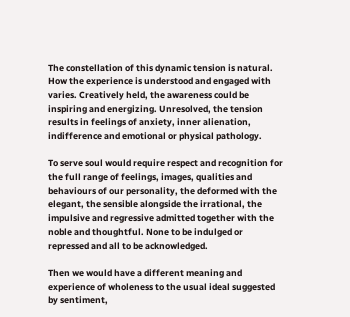The constellation of this dynamic tension is natural. How the experience is understood and engaged with varies. Creatively held, the awareness could be inspiring and energizing. Unresolved, the tension results in feelings of anxiety, inner alienation, indifference and emotional or physical pathology.

To serve soul would require respect and recognition for the full range of feelings, images, qualities and behaviours of our personality, the deformed with the elegant, the sensible alongside the irrational, the impulsive and regressive admitted together with the noble and thoughtful. None to be indulged or repressed and all to be acknowledged.

Then we would have a different meaning and experience of wholeness to the usual ideal suggested by sentiment,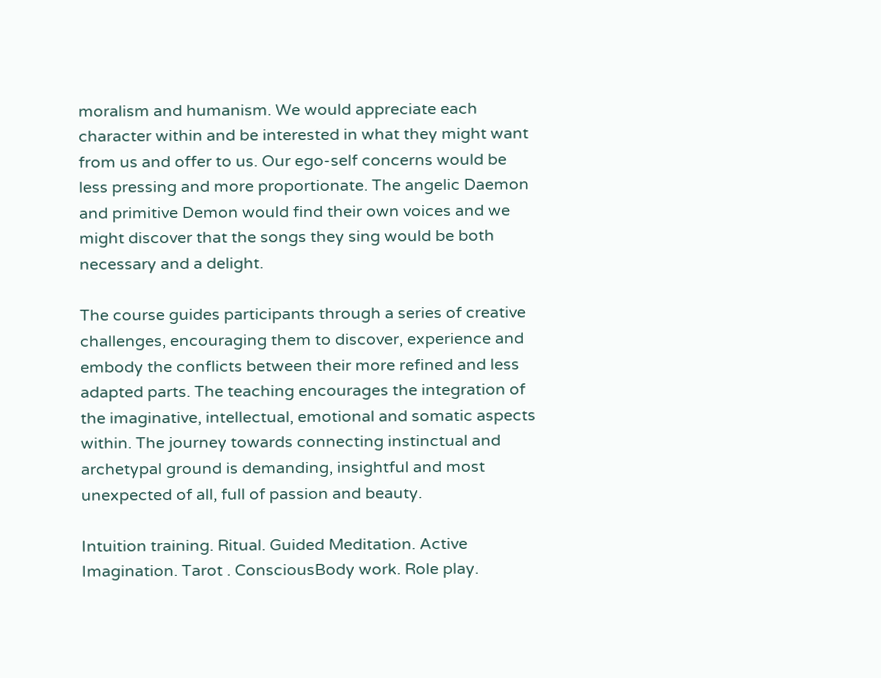moralism and humanism. We would appreciate each character within and be interested in what they might want from us and offer to us. Our ego-self concerns would be less pressing and more proportionate. The angelic Daemon and primitive Demon would find their own voices and we might discover that the songs they sing would be both necessary and a delight.

The course guides participants through a series of creative challenges, encouraging them to discover, experience and embody the conflicts between their more refined and less adapted parts. The teaching encourages the integration of the imaginative, intellectual, emotional and somatic aspects within. The journey towards connecting instinctual and archetypal ground is demanding, insightful and most unexpected of all, full of passion and beauty.

Intuition training. Ritual. Guided Meditation. Active Imagination. Tarot . ConsciousBody work. Role play.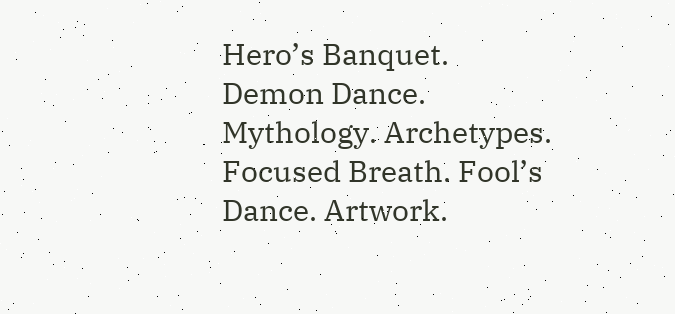Hero’s Banquet. Demon Dance. Mythology. Archetypes. Focused Breath. Fool’s Dance. Artwork.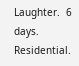Laughter.  6 days.  Residential.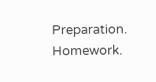Preparation.  Homework.